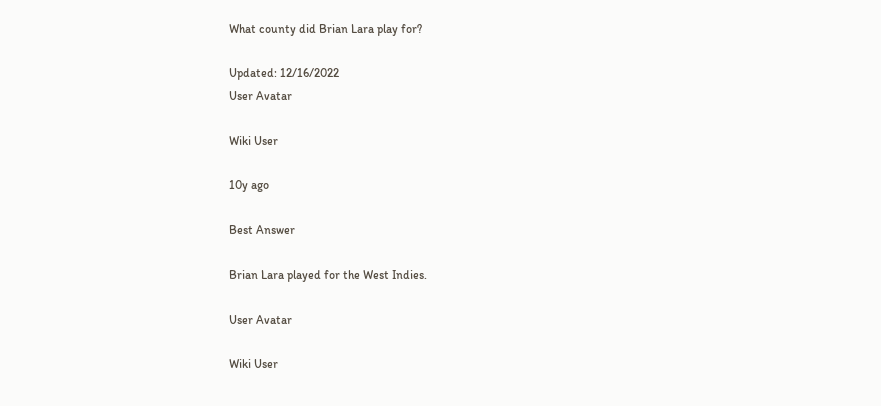What county did Brian Lara play for?

Updated: 12/16/2022
User Avatar

Wiki User

10y ago

Best Answer

Brian Lara played for the West Indies.

User Avatar

Wiki User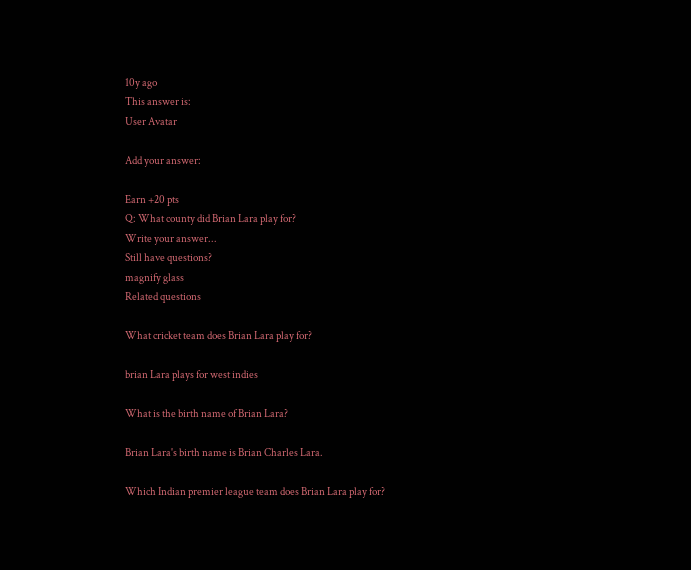10y ago
This answer is:
User Avatar

Add your answer:

Earn +20 pts
Q: What county did Brian Lara play for?
Write your answer...
Still have questions?
magnify glass
Related questions

What cricket team does Brian Lara play for?

brian Lara plays for west indies

What is the birth name of Brian Lara?

Brian Lara's birth name is Brian Charles Lara.

Which Indian premier league team does Brian Lara play for?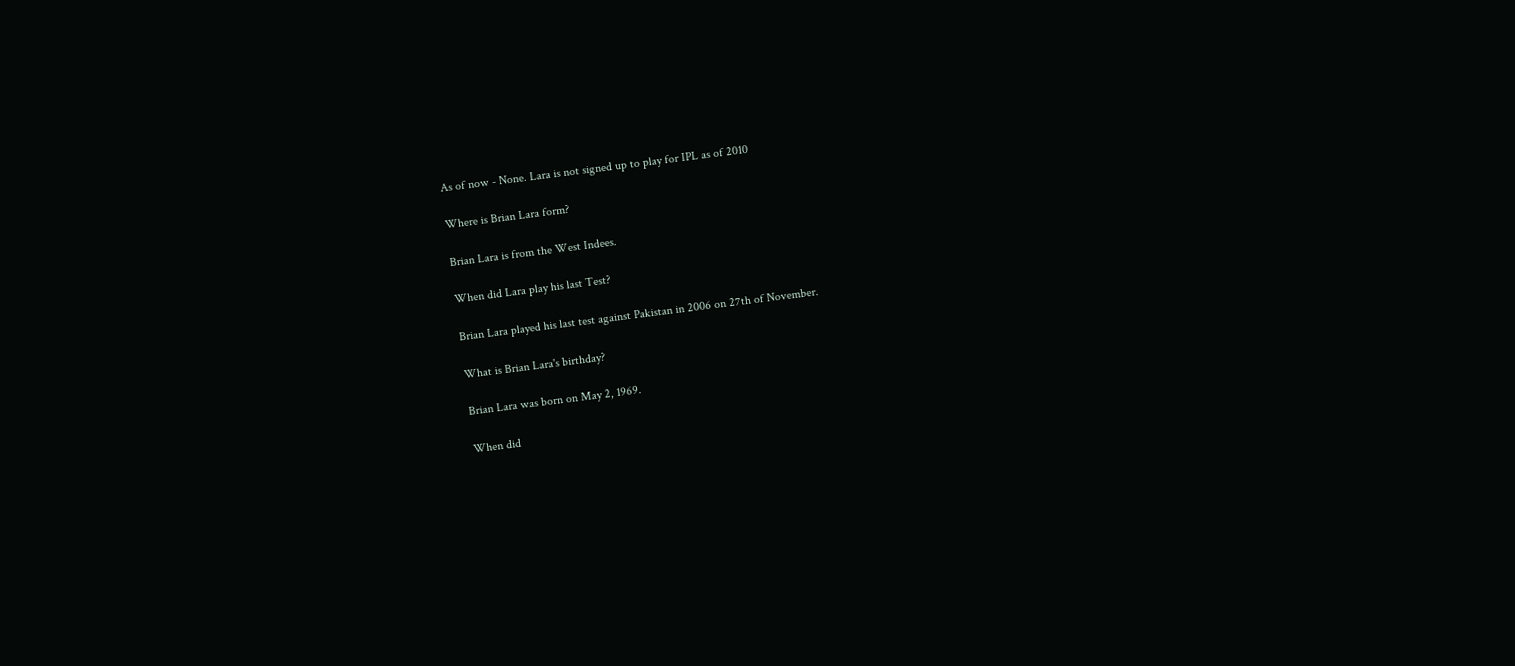As of now - None. Lara is not signed up to play for IPL as of 2010

Where is Brian Lara form?

Brian Lara is from the West Indees.

When did Lara play his last Test?

Brian Lara played his last test against Pakistan in 2006 on 27th of November.

What is Brian Lara's birthday?

Brian Lara was born on May 2, 1969.

When did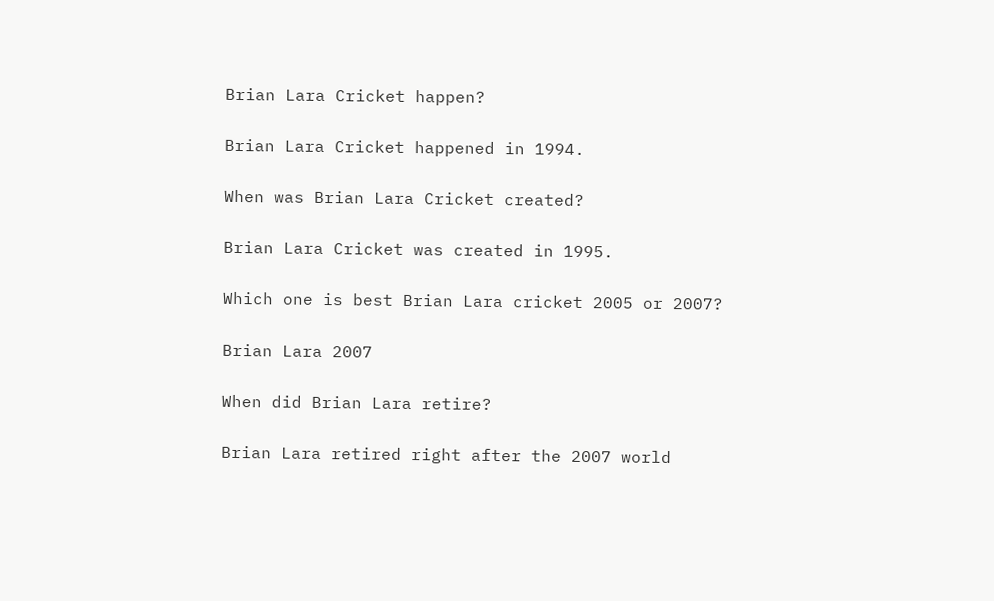Brian Lara Cricket happen?

Brian Lara Cricket happened in 1994.

When was Brian Lara Cricket created?

Brian Lara Cricket was created in 1995.

Which one is best Brian Lara cricket 2005 or 2007?

Brian Lara 2007

When did Brian Lara retire?

Brian Lara retired right after the 2007 world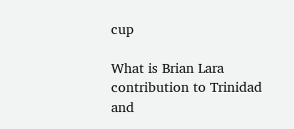cup

What is Brian Lara contribution to Trinidad and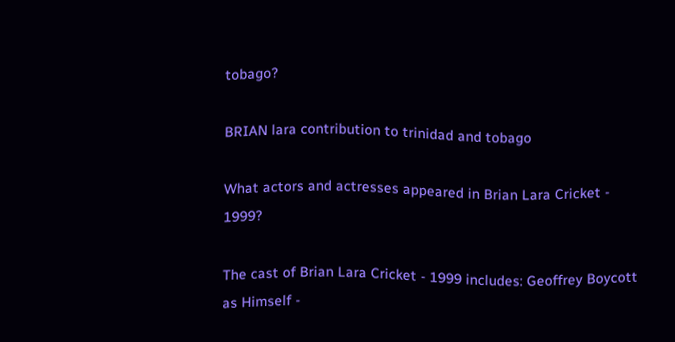tobago?

BRIAN lara contribution to trinidad and tobago

What actors and actresses appeared in Brian Lara Cricket - 1999?

The cast of Brian Lara Cricket - 1999 includes: Geoffrey Boycott as Himself -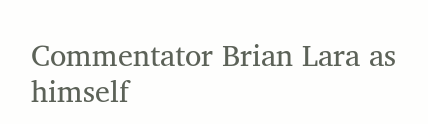Commentator Brian Lara as himself